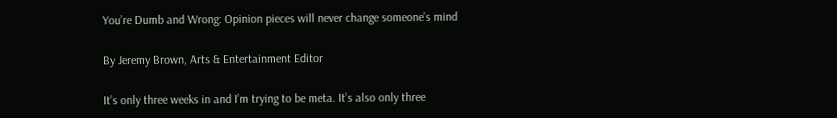You’re Dumb and Wrong: Opinion pieces will never change someone’s mind

By Jeremy Brown, Arts & Entertainment Editor

It’s only three weeks in and I’m trying to be meta. It’s also only three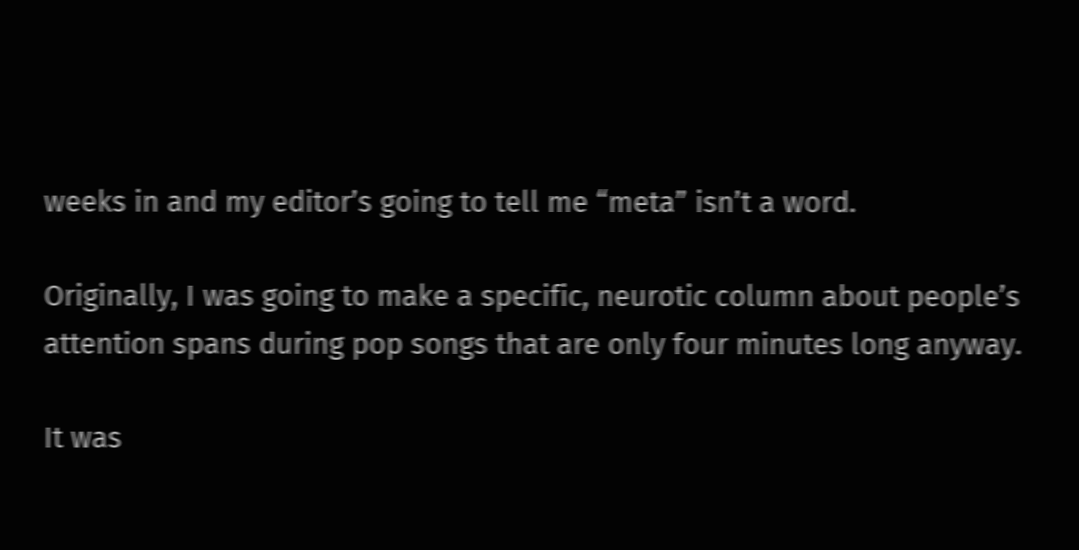weeks in and my editor’s going to tell me “meta” isn’t a word.

Originally, I was going to make a specific, neurotic column about people’s attention spans during pop songs that are only four minutes long anyway.

It was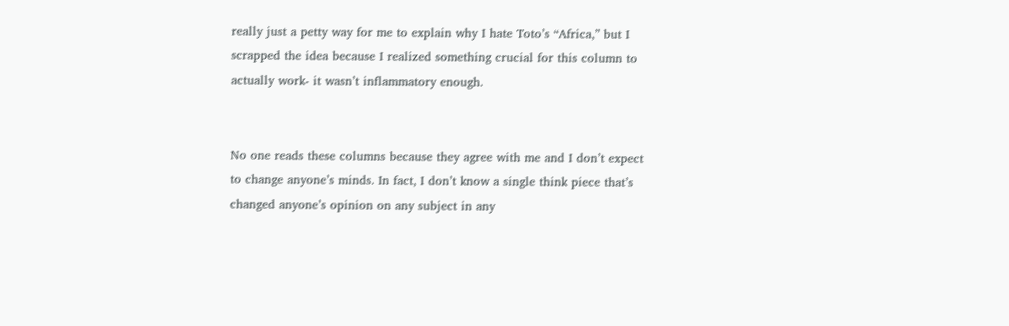really just a petty way for me to explain why I hate Toto’s “Africa,” but I scrapped the idea because I realized something crucial for this column to actually work- it wasn’t inflammatory enough.


No one reads these columns because they agree with me and I don’t expect to change anyone’s minds. In fact, I don’t know a single think piece that’s changed anyone’s opinion on any subject in any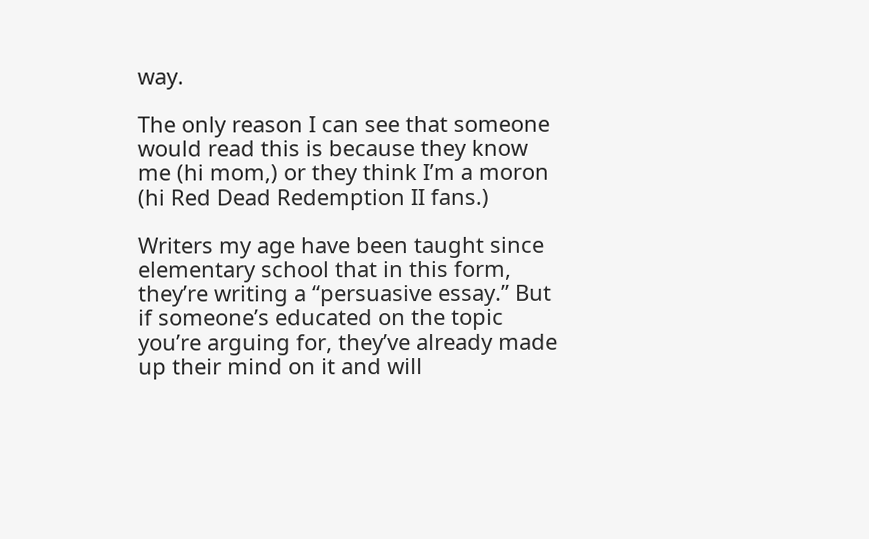way.

The only reason I can see that someone would read this is because they know me (hi mom,) or they think I’m a moron (hi Red Dead Redemption II fans.)

Writers my age have been taught since elementary school that in this form, they’re writing a “persuasive essay.” But if someone’s educated on the topic you’re arguing for, they’ve already made up their mind on it and will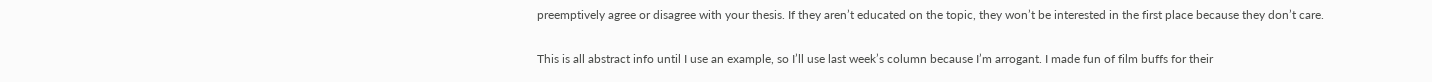preemptively agree or disagree with your thesis. If they aren’t educated on the topic, they won’t be interested in the first place because they don’t care.

This is all abstract info until I use an example, so I’ll use last week’s column because I’m arrogant. I made fun of film buffs for their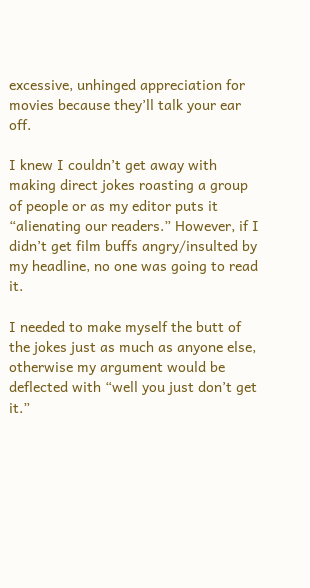excessive, unhinged appreciation for movies because they’ll talk your ear off.

I knew I couldn’t get away with making direct jokes roasting a group of people or as my editor puts it “alienating our readers.” However, if I didn’t get film buffs angry/insulted by my headline, no one was going to read it.

I needed to make myself the butt of the jokes just as much as anyone else, otherwise my argument would be deflected with “well you just don’t get it.”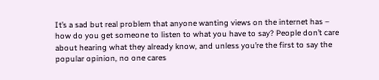It’s a sad but real problem that anyone wanting views on the internet has – how do you get someone to listen to what you have to say? People don’t care about hearing what they already know, and unless you’re the first to say the popular opinion, no one cares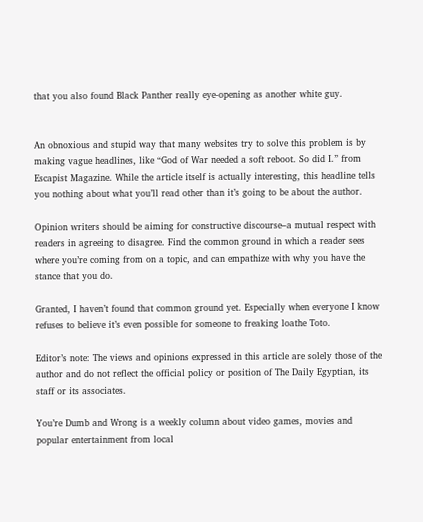that you also found Black Panther really eye-opening as another white guy.


An obnoxious and stupid way that many websites try to solve this problem is by making vague headlines, like “God of War needed a soft reboot. So did I.” from Escapist Magazine. While the article itself is actually interesting, this headline tells you nothing about what you’ll read other than it’s going to be about the author.

Opinion writers should be aiming for constructive discourse–a mutual respect with readers in agreeing to disagree. Find the common ground in which a reader sees where you’re coming from on a topic, and can empathize with why you have the stance that you do.

Granted, I haven’t found that common ground yet. Especially when everyone I know refuses to believe it’s even possible for someone to freaking loathe Toto.

Editor’s note: The views and opinions expressed in this article are solely those of the author and do not reflect the official policy or position of The Daily Egyptian, its staff or its associates.

You’re Dumb and Wrong is a weekly column about video games, movies and popular entertainment from local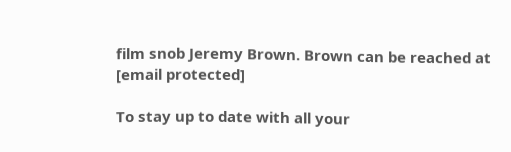film snob Jeremy Brown. Brown can be reached at [email protected]

To stay up to date with all your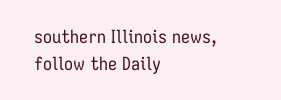southern Illinois news, follow the Daily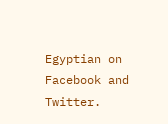Egyptian on Facebook and Twitter.